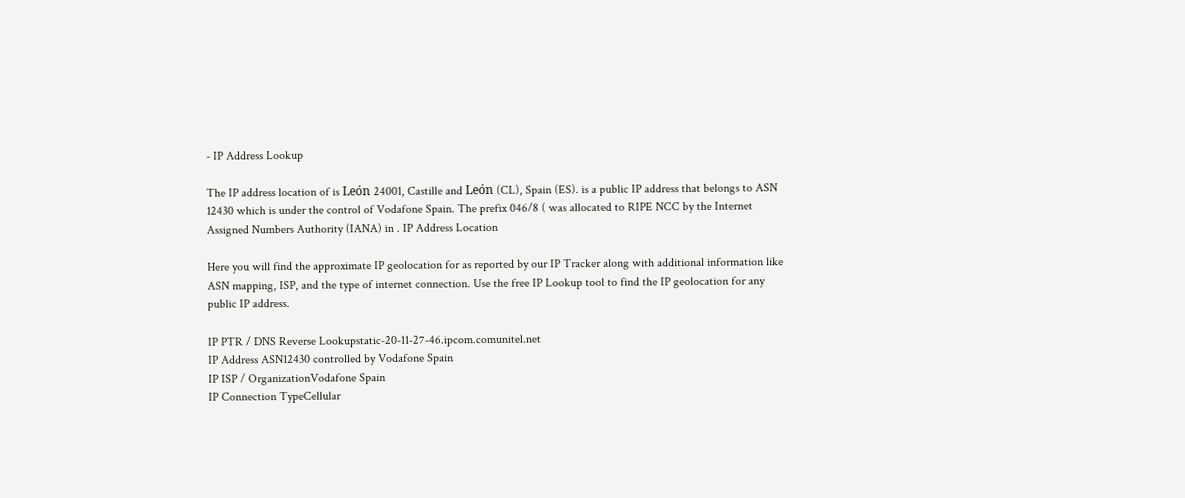- IP Address Lookup

The IP address location of is León 24001, Castille and León (CL), Spain (ES). is a public IP address that belongs to ASN 12430 which is under the control of Vodafone Spain. The prefix 046/8 ( was allocated to RIPE NCC by the Internet Assigned Numbers Authority (IANA) in . IP Address Location

Here you will find the approximate IP geolocation for as reported by our IP Tracker along with additional information like ASN mapping, ISP, and the type of internet connection. Use the free IP Lookup tool to find the IP geolocation for any public IP address.

IP PTR / DNS Reverse Lookupstatic-20-11-27-46.ipcom.comunitel.net
IP Address ASN12430 controlled by Vodafone Spain
IP ISP / OrganizationVodafone Spain
IP Connection TypeCellular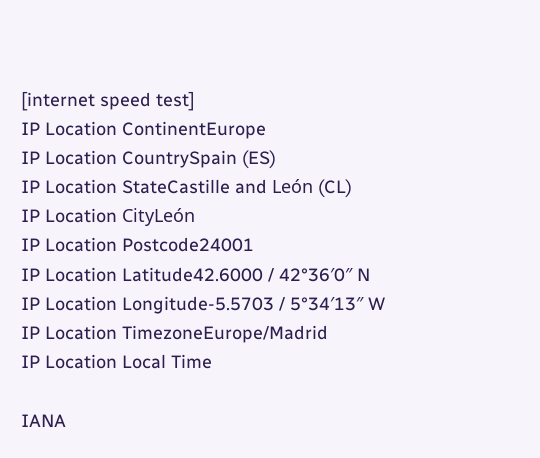[internet speed test]
IP Location ContinentEurope
IP Location CountrySpain (ES)
IP Location StateCastille and León (CL)
IP Location CityLeón
IP Location Postcode24001
IP Location Latitude42.6000 / 42°36′0″ N
IP Location Longitude-5.5703 / 5°34′13″ W
IP Location TimezoneEurope/Madrid
IP Location Local Time

IANA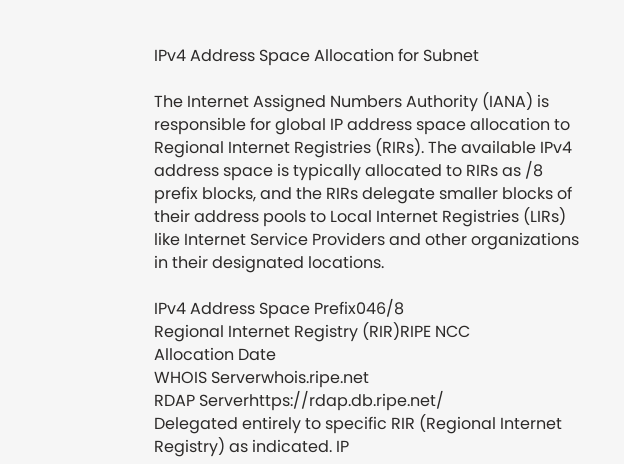IPv4 Address Space Allocation for Subnet

The Internet Assigned Numbers Authority (IANA) is responsible for global IP address space allocation to Regional Internet Registries (RIRs). The available IPv4 address space is typically allocated to RIRs as /8 prefix blocks, and the RIRs delegate smaller blocks of their address pools to Local Internet Registries (LIRs) like Internet Service Providers and other organizations in their designated locations.

IPv4 Address Space Prefix046/8
Regional Internet Registry (RIR)RIPE NCC
Allocation Date
WHOIS Serverwhois.ripe.net
RDAP Serverhttps://rdap.db.ripe.net/
Delegated entirely to specific RIR (Regional Internet Registry) as indicated. IP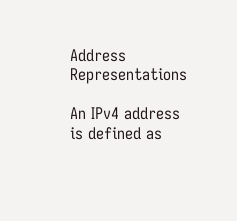Address Representations

An IPv4 address is defined as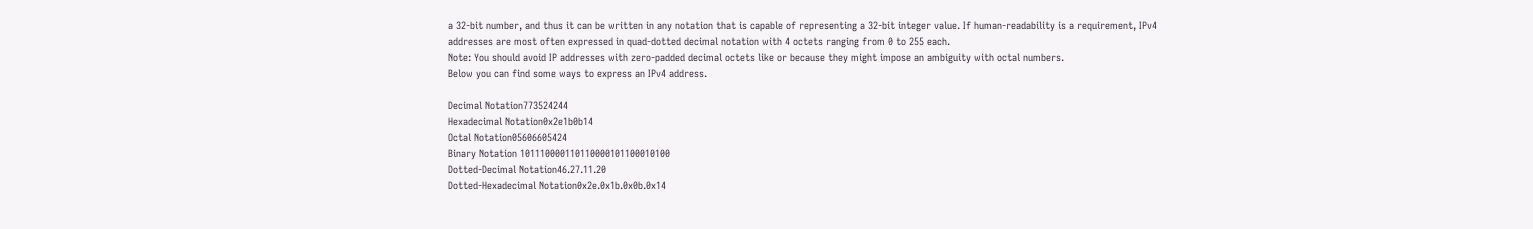a 32-bit number, and thus it can be written in any notation that is capable of representing a 32-bit integer value. If human-readability is a requirement, IPv4 addresses are most often expressed in quad-dotted decimal notation with 4 octets ranging from 0 to 255 each.
Note: You should avoid IP addresses with zero-padded decimal octets like or because they might impose an ambiguity with octal numbers.
Below you can find some ways to express an IPv4 address.

Decimal Notation773524244
Hexadecimal Notation0x2e1b0b14
Octal Notation05606605424
Binary Notation 101110000110110000101100010100
Dotted-Decimal Notation46.27.11.20
Dotted-Hexadecimal Notation0x2e.0x1b.0x0b.0x14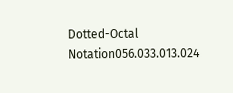Dotted-Octal Notation056.033.013.024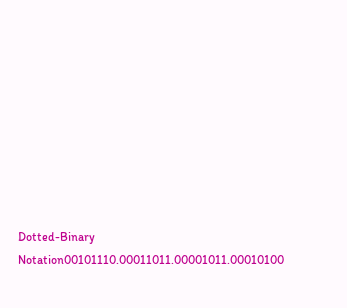Dotted-Binary Notation00101110.00011011.00001011.00010100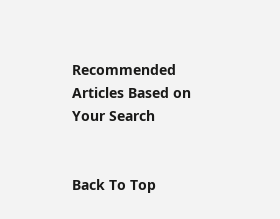Recommended Articles Based on Your Search


Back To Top